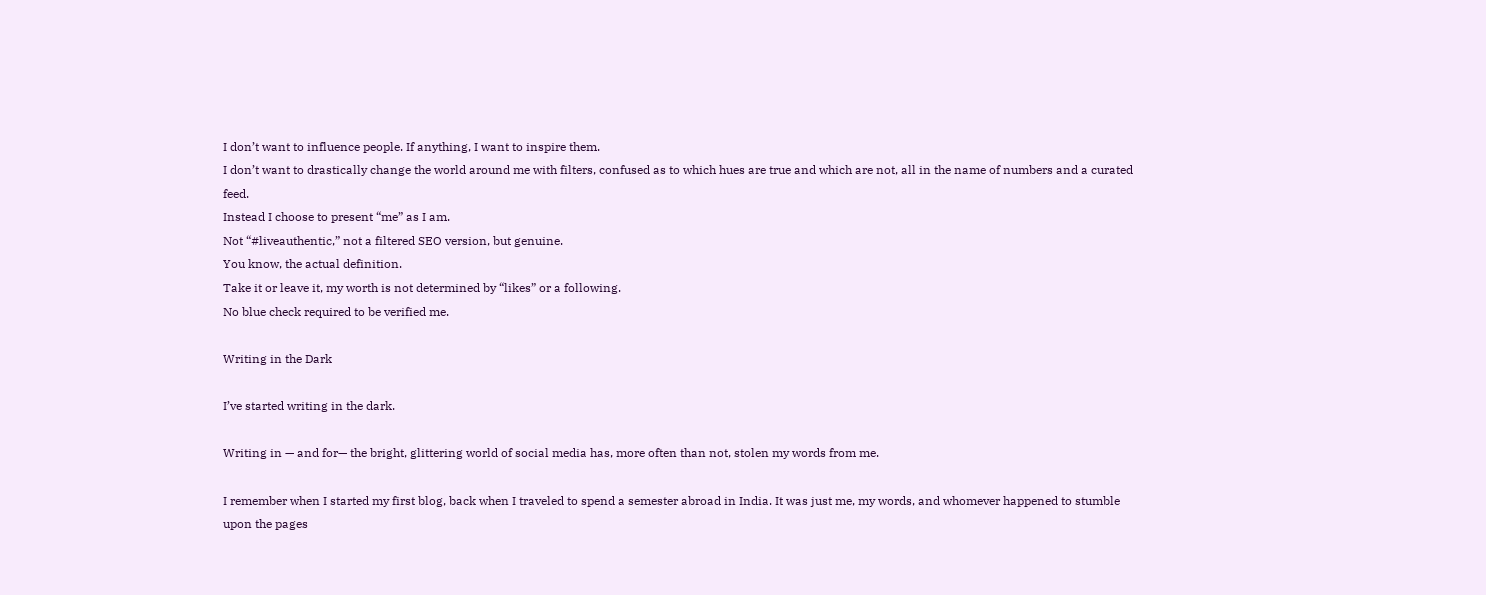I don’t want to influence people. If anything, I want to inspire them.
I don’t want to drastically change the world around me with filters, confused as to which hues are true and which are not, all in the name of numbers and a curated feed.
Instead I choose to present “me” as I am.
Not “#liveauthentic,” not a filtered SEO version, but genuine.
You know, the actual definition.
Take it or leave it, my worth is not determined by “likes” or a following.
No blue check required to be verified me.

Writing in the Dark

I’ve started writing in the dark.

Writing in — and for— the bright, glittering world of social media has, more often than not, stolen my words from me.

I remember when I started my first blog, back when I traveled to spend a semester abroad in India. It was just me, my words, and whomever happened to stumble upon the pages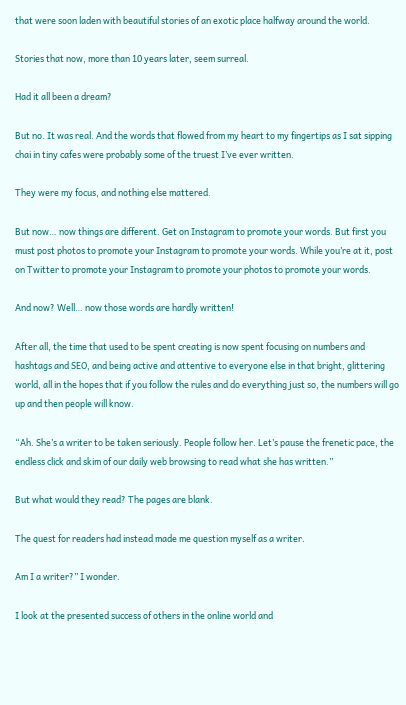that were soon laden with beautiful stories of an exotic place halfway around the world.

Stories that now, more than 10 years later, seem surreal.

Had it all been a dream?

But no. It was real. And the words that flowed from my heart to my fingertips as I sat sipping chai in tiny cafes were probably some of the truest I’ve ever written.

They were my focus, and nothing else mattered.

But now… now things are different. Get on Instagram to promote your words. But first you must post photos to promote your Instagram to promote your words. While you’re at it, post on Twitter to promote your Instagram to promote your photos to promote your words.

And now? Well… now those words are hardly written!

After all, the time that used to be spent creating is now spent focusing on numbers and hashtags and SEO, and being active and attentive to everyone else in that bright, glittering world, all in the hopes that if you follow the rules and do everything just so, the numbers will go up and then people will know.

“Ah. She’s a writer to be taken seriously. People follow her. Let’s pause the frenetic pace, the endless click and skim of our daily web browsing to read what she has written.”

But what would they read? The pages are blank.

The quest for readers had instead made me question myself as a writer.

Am I a writer?” I wonder.

I look at the presented success of others in the online world and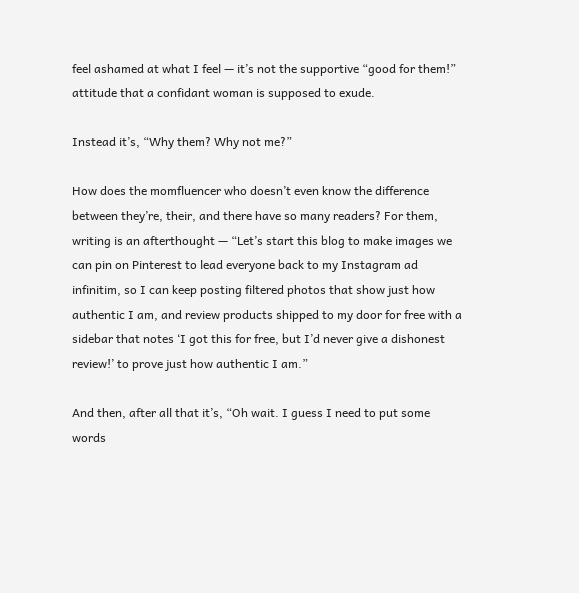feel ashamed at what I feel — it’s not the supportive “good for them!” attitude that a confidant woman is supposed to exude.

Instead it’s, “Why them? Why not me?”

How does the momfluencer who doesn’t even know the difference between they’re, their, and there have so many readers? For them, writing is an afterthought — “Let’s start this blog to make images we can pin on Pinterest to lead everyone back to my Instagram ad infinitim, so I can keep posting filtered photos that show just how authentic I am, and review products shipped to my door for free with a sidebar that notes ‘I got this for free, but I’d never give a dishonest review!’ to prove just how authentic I am.”

And then, after all that it’s, “Oh wait. I guess I need to put some words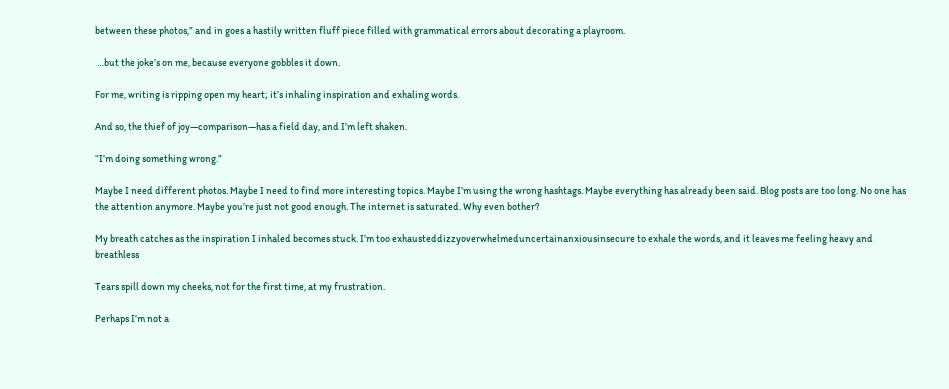between these photos,” and in goes a hastily written fluff piece filled with grammatical errors about decorating a playroom.

 …but the joke’s on me, because everyone gobbles it down.

For me, writing is ripping open my heart; it’s inhaling inspiration and exhaling words.

And so, the thief of joy—comparison—has a field day, and I’m left shaken.

“I’m doing something wrong.”

Maybe I need different photos. Maybe I need to find more interesting topics. Maybe I’m using the wrong hashtags. Maybe everything has already been said. Blog posts are too long. No one has the attention anymore. Maybe you’re just not good enough. The internet is saturated. Why even bother?

My breath catches as the inspiration I inhaled becomes stuck. I’m too exhausteddizzyoverwhelmeduncertainanxiousinsecure to exhale the words, and it leaves me feeling heavy and breathless

Tears spill down my cheeks, not for the first time, at my frustration.

Perhaps I’m not a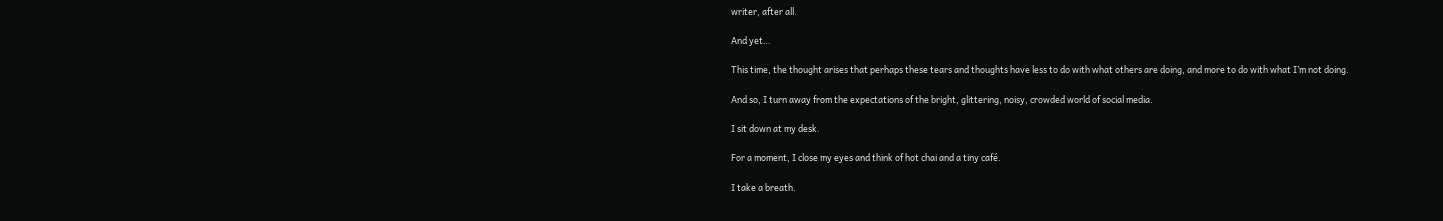writer, after all.

And yet…

This time, the thought arises that perhaps these tears and thoughts have less to do with what others are doing, and more to do with what I’m not doing.

And so, I turn away from the expectations of the bright, glittering, noisy, crowded world of social media.

I sit down at my desk.

For a moment, I close my eyes and think of hot chai and a tiny café.

I take a breath.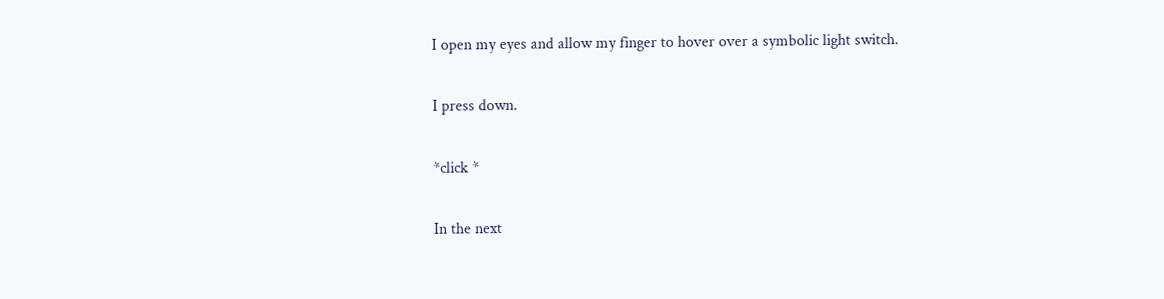I open my eyes and allow my finger to hover over a symbolic light switch.

I press down.

*click *

In the next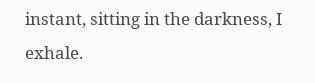instant, sitting in the darkness, I exhale.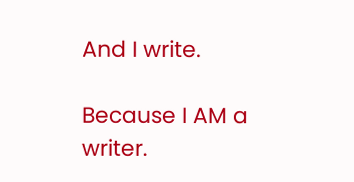And I write.

Because I AM a writer.